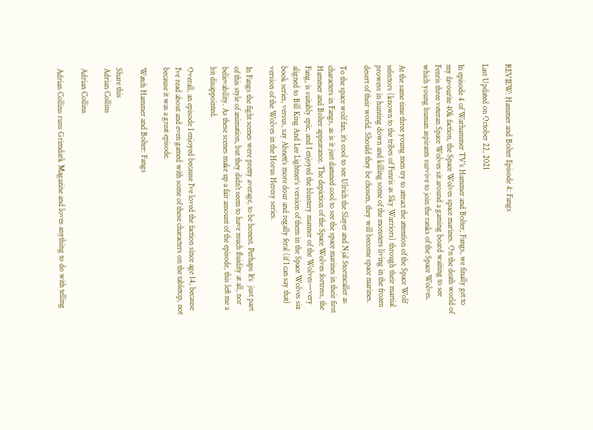REVIEW: Hammer and Bolter Episode 4: Fangs

Last Updated on October 22, 2021

In episode 4 of Warhammer TV’s Hammer and Bolter, Fangs, we finally get to my favourite 40k faction, the Space Wolves space marines. On the death world of Fenris three veteran Space Wolves sit around a gaming board waiting to see which young human aspirants survive to join the ranks of the Space Wolves.

At the same time three young men try to attract the attention of the Space Wolf selectors (known to the tribes of Fenris as Sky Warriors) through their martial prowess in hunting down and killing some of the monsters living in the frozen desert of their world. Should they be chosen, they will become space marines.

To the space wolf fan, it’s cool to see Ulrich the Slayer and Njal Stormcaller as characters in Fangs, as is it just damned cool to see the space marines in their first Hammer and Bolter appearance. The depiction of the Space Wolves fortress, the Fang, is suitably epic, and I enjoyed the blustery manner of the Wolves—very aligned to Bill King And Lee Lightner’s version of them in the Space Wolves six book series, versus, say Abnett’s more dour and regally feral (if I can say that) version of the Wolves in the Horus Heresy series.

In Fangs the fight scenes were pretty average, to be honest. Perhaps It’s  just part of this style of animation, but they didn’t seem to have much fluidity at all, nor believability. As these scenes make up a fair amount of the episode, this left me a bit disappointed.

Overall, an episode I enjoyed because I’ve loved the faction since age 14, because I’ve read about and even gamed with some of these characters on the tabletop, not because it was a great episode.

Watch Hammer and Bolter: Fangs

Share this
Adrian Collins

Adrian Collins

Adrian Collins runs Grimdark Magazine and loves anything to do with telling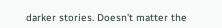darker stories. Doesn't matter the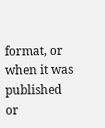format, or when it was published or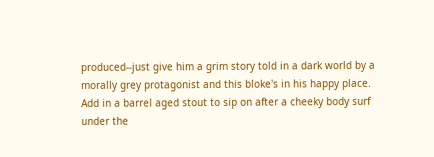produced--just give him a grim story told in a dark world by a morally grey protagonist and this bloke's in his happy place. Add in a barrel aged stout to sip on after a cheeky body surf under the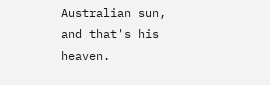Australian sun, and that's his heaven.